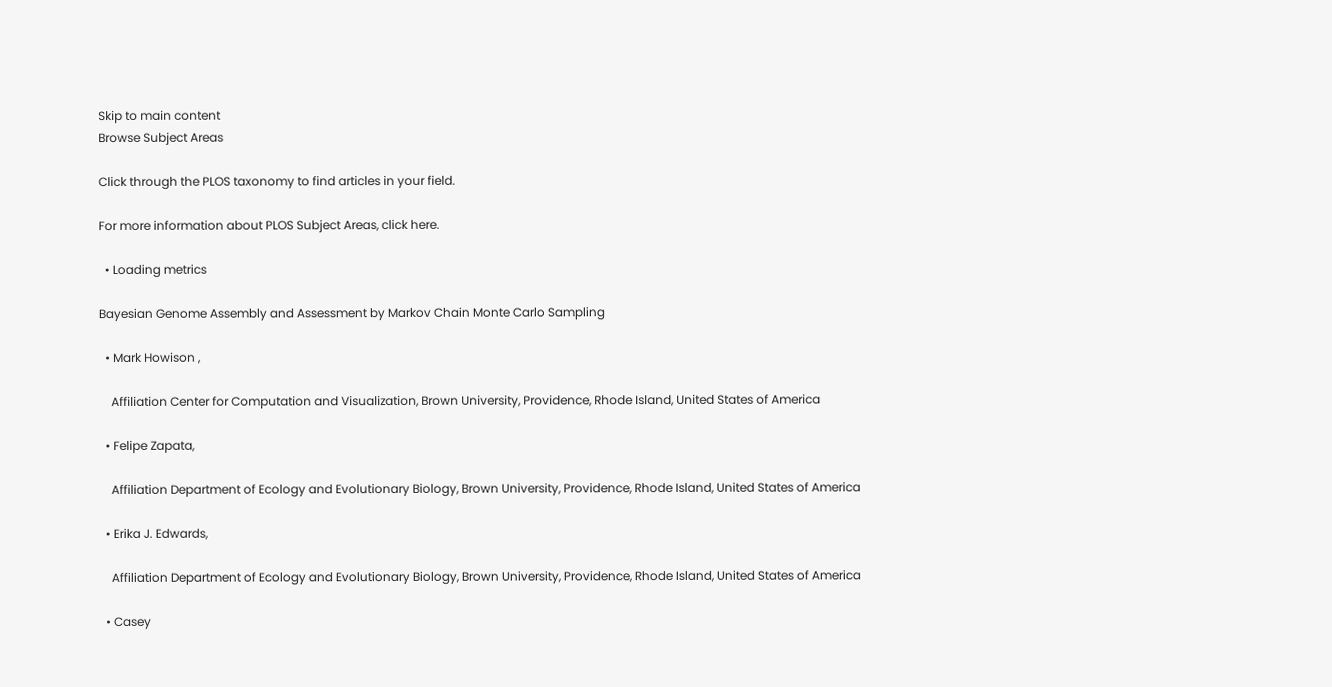Skip to main content
Browse Subject Areas

Click through the PLOS taxonomy to find articles in your field.

For more information about PLOS Subject Areas, click here.

  • Loading metrics

Bayesian Genome Assembly and Assessment by Markov Chain Monte Carlo Sampling

  • Mark Howison ,

    Affiliation Center for Computation and Visualization, Brown University, Providence, Rhode Island, United States of America

  • Felipe Zapata,

    Affiliation Department of Ecology and Evolutionary Biology, Brown University, Providence, Rhode Island, United States of America

  • Erika J. Edwards,

    Affiliation Department of Ecology and Evolutionary Biology, Brown University, Providence, Rhode Island, United States of America

  • Casey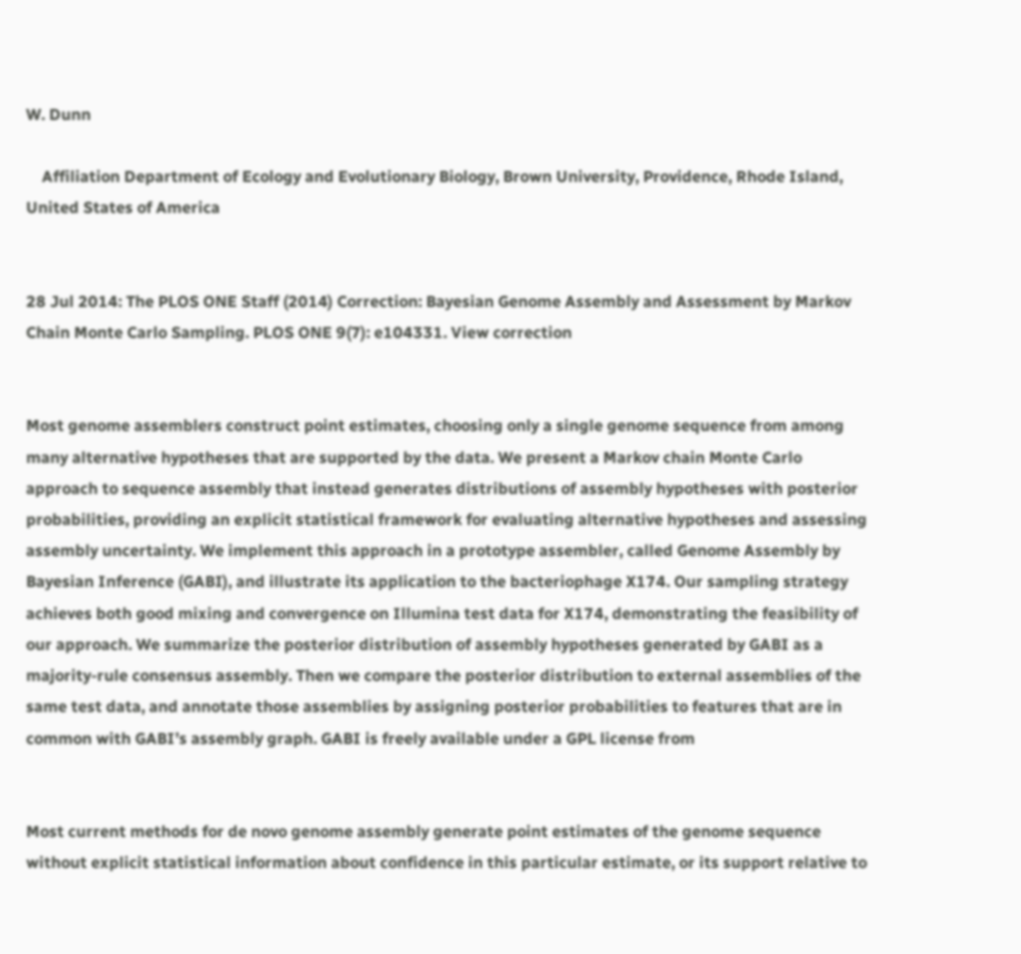W. Dunn

    Affiliation Department of Ecology and Evolutionary Biology, Brown University, Providence, Rhode Island, United States of America


28 Jul 2014: The PLOS ONE Staff (2014) Correction: Bayesian Genome Assembly and Assessment by Markov Chain Monte Carlo Sampling. PLOS ONE 9(7): e104331. View correction


Most genome assemblers construct point estimates, choosing only a single genome sequence from among many alternative hypotheses that are supported by the data. We present a Markov chain Monte Carlo approach to sequence assembly that instead generates distributions of assembly hypotheses with posterior probabilities, providing an explicit statistical framework for evaluating alternative hypotheses and assessing assembly uncertainty. We implement this approach in a prototype assembler, called Genome Assembly by Bayesian Inference (GABI), and illustrate its application to the bacteriophage X174. Our sampling strategy achieves both good mixing and convergence on Illumina test data for X174, demonstrating the feasibility of our approach. We summarize the posterior distribution of assembly hypotheses generated by GABI as a majority-rule consensus assembly. Then we compare the posterior distribution to external assemblies of the same test data, and annotate those assemblies by assigning posterior probabilities to features that are in common with GABI’s assembly graph. GABI is freely available under a GPL license from


Most current methods for de novo genome assembly generate point estimates of the genome sequence without explicit statistical information about confidence in this particular estimate, or its support relative to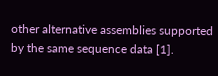other alternative assemblies supported by the same sequence data [1].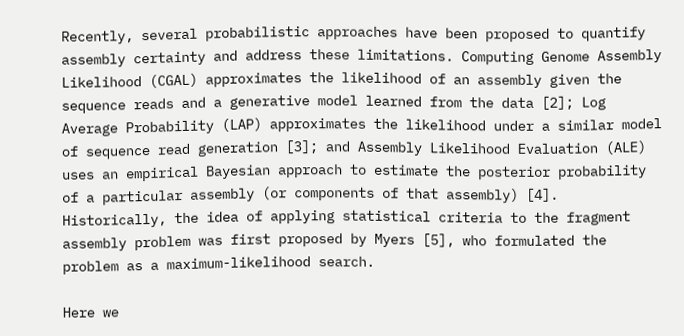Recently, several probabilistic approaches have been proposed to quantify assembly certainty and address these limitations. Computing Genome Assembly Likelihood (CGAL) approximates the likelihood of an assembly given the sequence reads and a generative model learned from the data [2]; Log Average Probability (LAP) approximates the likelihood under a similar model of sequence read generation [3]; and Assembly Likelihood Evaluation (ALE) uses an empirical Bayesian approach to estimate the posterior probability of a particular assembly (or components of that assembly) [4]. Historically, the idea of applying statistical criteria to the fragment assembly problem was first proposed by Myers [5], who formulated the problem as a maximum-likelihood search.

Here we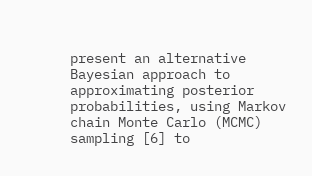present an alternative Bayesian approach to approximating posterior probabilities, using Markov chain Monte Carlo (MCMC) sampling [6] to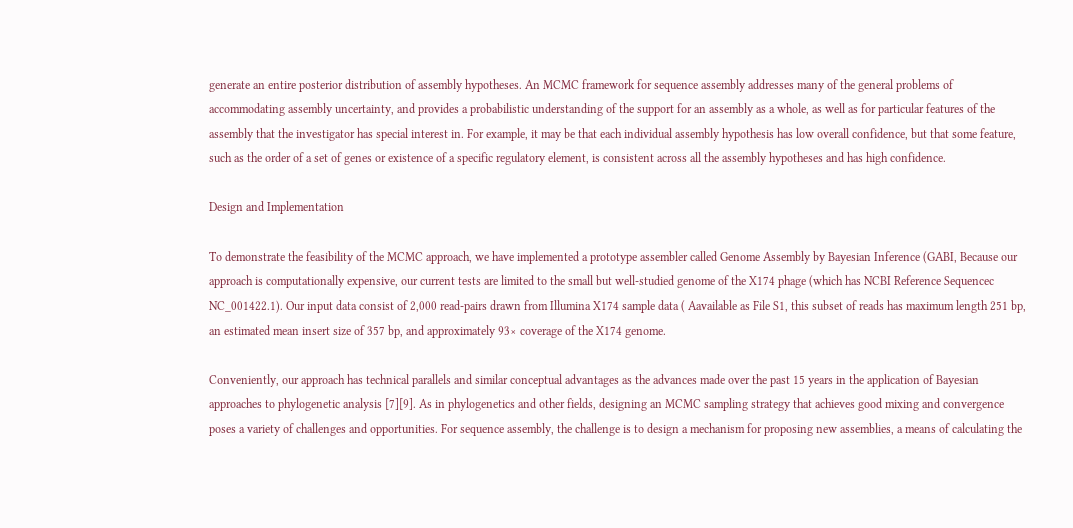generate an entire posterior distribution of assembly hypotheses. An MCMC framework for sequence assembly addresses many of the general problems of accommodating assembly uncertainty, and provides a probabilistic understanding of the support for an assembly as a whole, as well as for particular features of the assembly that the investigator has special interest in. For example, it may be that each individual assembly hypothesis has low overall confidence, but that some feature, such as the order of a set of genes or existence of a specific regulatory element, is consistent across all the assembly hypotheses and has high confidence.

Design and Implementation

To demonstrate the feasibility of the MCMC approach, we have implemented a prototype assembler called Genome Assembly by Bayesian Inference (GABI, Because our approach is computationally expensive, our current tests are limited to the small but well-studied genome of the X174 phage (which has NCBI Reference Sequencec NC_001422.1). Our input data consist of 2,000 read-pairs drawn from Illumina X174 sample data ( Aavailable as File S1, this subset of reads has maximum length 251 bp, an estimated mean insert size of 357 bp, and approximately 93× coverage of the X174 genome.

Conveniently, our approach has technical parallels and similar conceptual advantages as the advances made over the past 15 years in the application of Bayesian approaches to phylogenetic analysis [7][9]. As in phylogenetics and other fields, designing an MCMC sampling strategy that achieves good mixing and convergence poses a variety of challenges and opportunities. For sequence assembly, the challenge is to design a mechanism for proposing new assemblies, a means of calculating the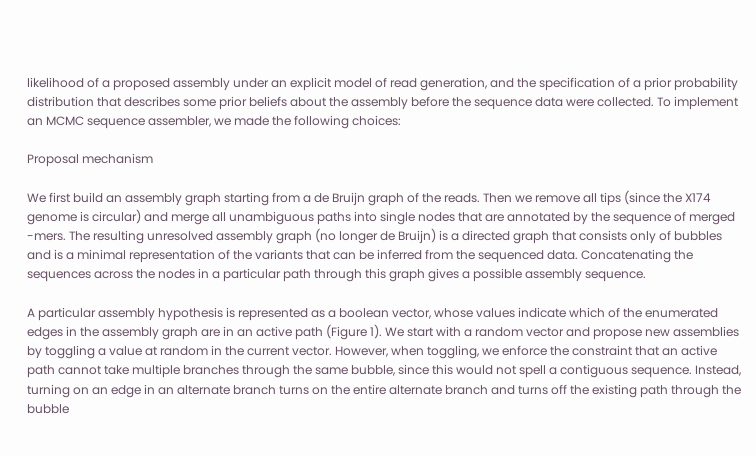likelihood of a proposed assembly under an explicit model of read generation, and the specification of a prior probability distribution that describes some prior beliefs about the assembly before the sequence data were collected. To implement an MCMC sequence assembler, we made the following choices:

Proposal mechanism

We first build an assembly graph starting from a de Bruijn graph of the reads. Then we remove all tips (since the X174 genome is circular) and merge all unambiguous paths into single nodes that are annotated by the sequence of merged -mers. The resulting unresolved assembly graph (no longer de Bruijn) is a directed graph that consists only of bubbles and is a minimal representation of the variants that can be inferred from the sequenced data. Concatenating the sequences across the nodes in a particular path through this graph gives a possible assembly sequence.

A particular assembly hypothesis is represented as a boolean vector, whose values indicate which of the enumerated edges in the assembly graph are in an active path (Figure 1). We start with a random vector and propose new assemblies by toggling a value at random in the current vector. However, when toggling, we enforce the constraint that an active path cannot take multiple branches through the same bubble, since this would not spell a contiguous sequence. Instead, turning on an edge in an alternate branch turns on the entire alternate branch and turns off the existing path through the bubble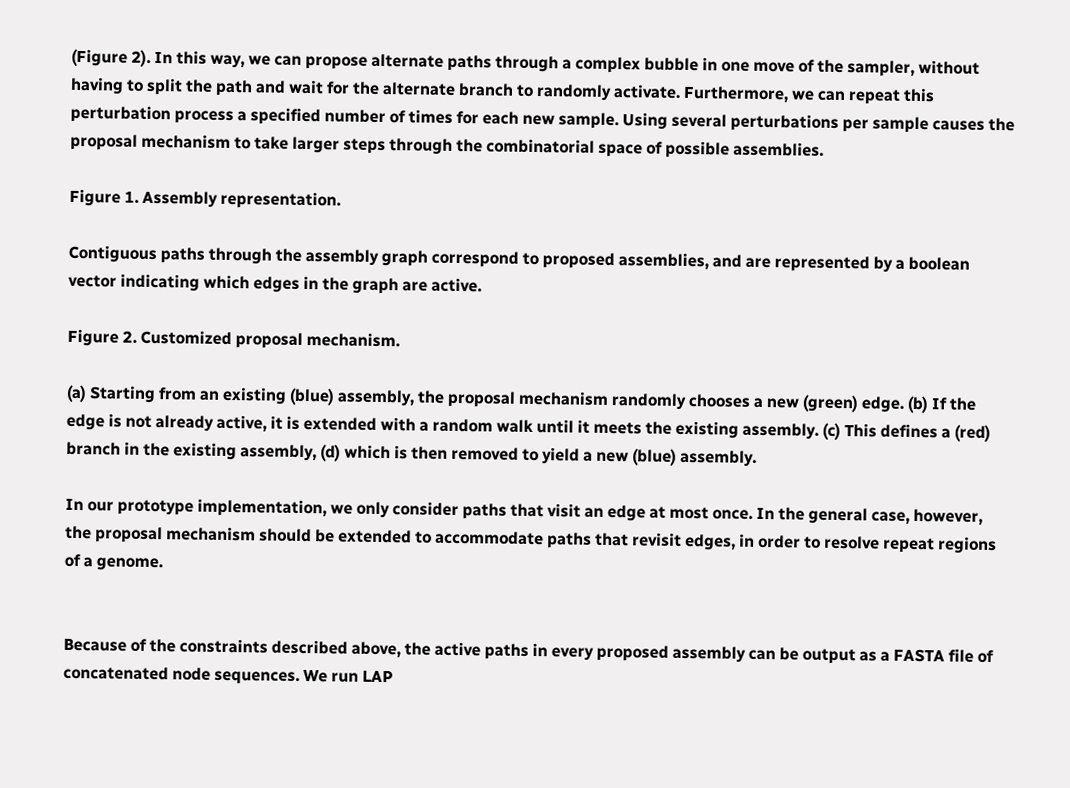(Figure 2). In this way, we can propose alternate paths through a complex bubble in one move of the sampler, without having to split the path and wait for the alternate branch to randomly activate. Furthermore, we can repeat this perturbation process a specified number of times for each new sample. Using several perturbations per sample causes the proposal mechanism to take larger steps through the combinatorial space of possible assemblies.

Figure 1. Assembly representation.

Contiguous paths through the assembly graph correspond to proposed assemblies, and are represented by a boolean vector indicating which edges in the graph are active.

Figure 2. Customized proposal mechanism.

(a) Starting from an existing (blue) assembly, the proposal mechanism randomly chooses a new (green) edge. (b) If the edge is not already active, it is extended with a random walk until it meets the existing assembly. (c) This defines a (red) branch in the existing assembly, (d) which is then removed to yield a new (blue) assembly.

In our prototype implementation, we only consider paths that visit an edge at most once. In the general case, however, the proposal mechanism should be extended to accommodate paths that revisit edges, in order to resolve repeat regions of a genome.


Because of the constraints described above, the active paths in every proposed assembly can be output as a FASTA file of concatenated node sequences. We run LAP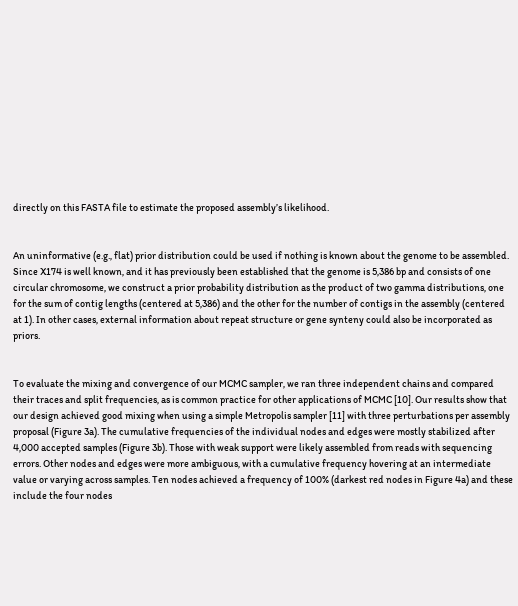directly on this FASTA file to estimate the proposed assembly’s likelihood.


An uninformative (e.g., flat) prior distribution could be used if nothing is known about the genome to be assembled. Since X174 is well known, and it has previously been established that the genome is 5,386 bp and consists of one circular chromosome, we construct a prior probability distribution as the product of two gamma distributions, one for the sum of contig lengths (centered at 5,386) and the other for the number of contigs in the assembly (centered at 1). In other cases, external information about repeat structure or gene synteny could also be incorporated as priors.


To evaluate the mixing and convergence of our MCMC sampler, we ran three independent chains and compared their traces and split frequencies, as is common practice for other applications of MCMC [10]. Our results show that our design achieved good mixing when using a simple Metropolis sampler [11] with three perturbations per assembly proposal (Figure 3a). The cumulative frequencies of the individual nodes and edges were mostly stabilized after 4,000 accepted samples (Figure 3b). Those with weak support were likely assembled from reads with sequencing errors. Other nodes and edges were more ambiguous, with a cumulative frequency hovering at an intermediate value or varying across samples. Ten nodes achieved a frequency of 100% (darkest red nodes in Figure 4a) and these include the four nodes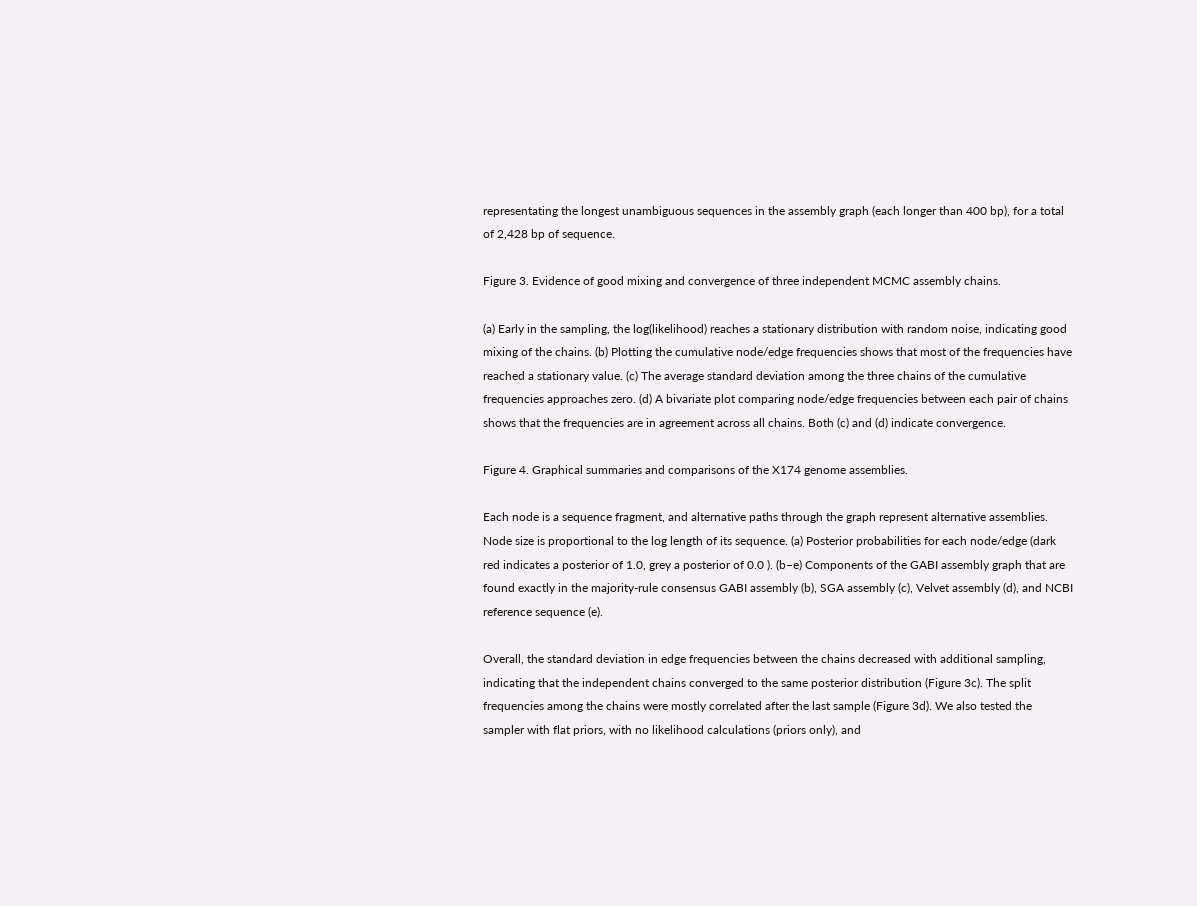representating the longest unambiguous sequences in the assembly graph (each longer than 400 bp), for a total of 2,428 bp of sequence.

Figure 3. Evidence of good mixing and convergence of three independent MCMC assembly chains.

(a) Early in the sampling, the log(likelihood) reaches a stationary distribution with random noise, indicating good mixing of the chains. (b) Plotting the cumulative node/edge frequencies shows that most of the frequencies have reached a stationary value. (c) The average standard deviation among the three chains of the cumulative frequencies approaches zero. (d) A bivariate plot comparing node/edge frequencies between each pair of chains shows that the frequencies are in agreement across all chains. Both (c) and (d) indicate convergence.

Figure 4. Graphical summaries and comparisons of the X174 genome assemblies.

Each node is a sequence fragment, and alternative paths through the graph represent alternative assemblies. Node size is proportional to the log length of its sequence. (a) Posterior probabilities for each node/edge (dark red indicates a posterior of 1.0, grey a posterior of 0.0 ). (b–e) Components of the GABI assembly graph that are found exactly in the majority-rule consensus GABI assembly (b), SGA assembly (c), Velvet assembly (d), and NCBI reference sequence (e).

Overall, the standard deviation in edge frequencies between the chains decreased with additional sampling, indicating that the independent chains converged to the same posterior distribution (Figure 3c). The split frequencies among the chains were mostly correlated after the last sample (Figure 3d). We also tested the sampler with flat priors, with no likelihood calculations (priors only), and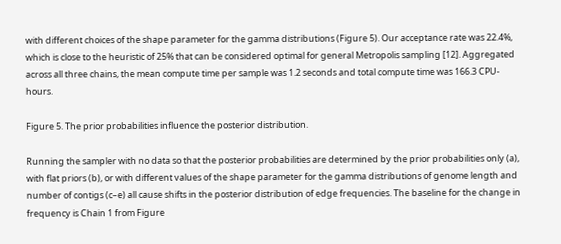with different choices of the shape parameter for the gamma distributions (Figure 5). Our acceptance rate was 22.4%, which is close to the heuristic of 25% that can be considered optimal for general Metropolis sampling [12]. Aggregated across all three chains, the mean compute time per sample was 1.2 seconds and total compute time was 166.3 CPU-hours.

Figure 5. The prior probabilities influence the posterior distribution.

Running the sampler with no data so that the posterior probabilities are determined by the prior probabilities only (a), with flat priors (b), or with different values of the shape parameter for the gamma distributions of genome length and number of contigs (c–e) all cause shifts in the posterior distribution of edge frequencies. The baseline for the change in frequency is Chain 1 from Figure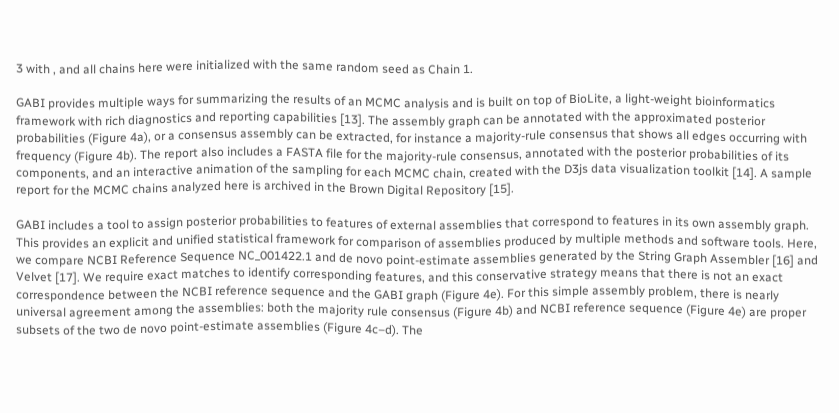3 with , and all chains here were initialized with the same random seed as Chain 1.

GABI provides multiple ways for summarizing the results of an MCMC analysis and is built on top of BioLite, a light-weight bioinformatics framework with rich diagnostics and reporting capabilities [13]. The assembly graph can be annotated with the approximated posterior probabilities (Figure 4a), or a consensus assembly can be extracted, for instance a majority-rule consensus that shows all edges occurring with frequency (Figure 4b). The report also includes a FASTA file for the majority-rule consensus, annotated with the posterior probabilities of its components, and an interactive animation of the sampling for each MCMC chain, created with the D3js data visualization toolkit [14]. A sample report for the MCMC chains analyzed here is archived in the Brown Digital Repository [15].

GABI includes a tool to assign posterior probabilities to features of external assemblies that correspond to features in its own assembly graph. This provides an explicit and unified statistical framework for comparison of assemblies produced by multiple methods and software tools. Here, we compare NCBI Reference Sequence NC_001422.1 and de novo point-estimate assemblies generated by the String Graph Assembler [16] and Velvet [17]. We require exact matches to identify corresponding features, and this conservative strategy means that there is not an exact correspondence between the NCBI reference sequence and the GABI graph (Figure 4e). For this simple assembly problem, there is nearly universal agreement among the assemblies: both the majority rule consensus (Figure 4b) and NCBI reference sequence (Figure 4e) are proper subsets of the two de novo point-estimate assemblies (Figure 4c–d). The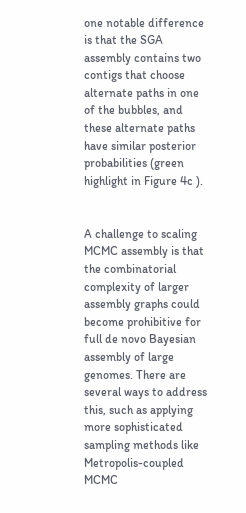one notable difference is that the SGA assembly contains two contigs that choose alternate paths in one of the bubbles, and these alternate paths have similar posterior probabilities (green highlight in Figure 4c ).


A challenge to scaling MCMC assembly is that the combinatorial complexity of larger assembly graphs could become prohibitive for full de novo Bayesian assembly of large genomes. There are several ways to address this, such as applying more sophisticated sampling methods like Metropolis-coupled MCMC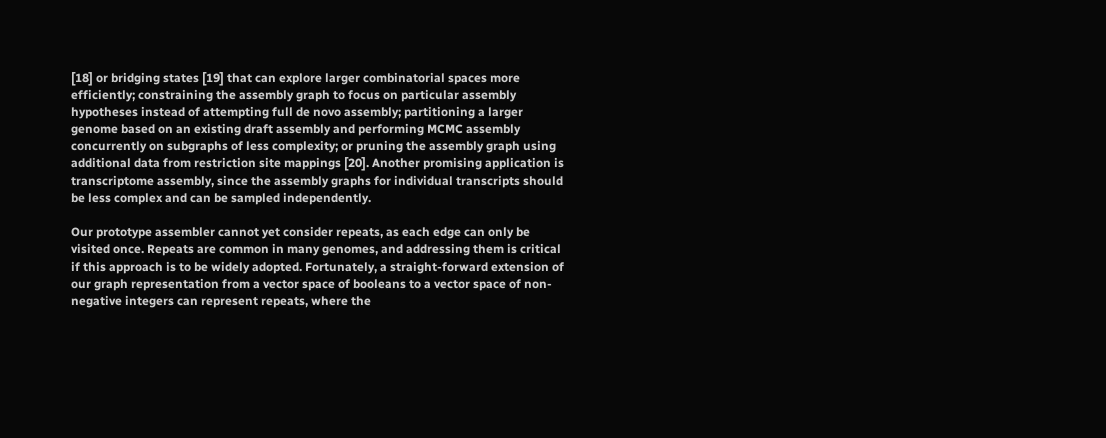[18] or bridging states [19] that can explore larger combinatorial spaces more efficiently; constraining the assembly graph to focus on particular assembly hypotheses instead of attempting full de novo assembly; partitioning a larger genome based on an existing draft assembly and performing MCMC assembly concurrently on subgraphs of less complexity; or pruning the assembly graph using additional data from restriction site mappings [20]. Another promising application is transcriptome assembly, since the assembly graphs for individual transcripts should be less complex and can be sampled independently.

Our prototype assembler cannot yet consider repeats, as each edge can only be visited once. Repeats are common in many genomes, and addressing them is critical if this approach is to be widely adopted. Fortunately, a straight-forward extension of our graph representation from a vector space of booleans to a vector space of non-negative integers can represent repeats, where the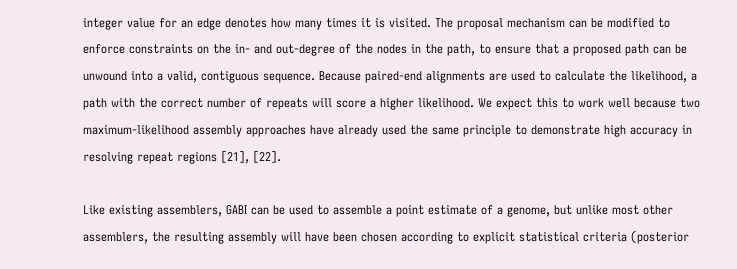integer value for an edge denotes how many times it is visited. The proposal mechanism can be modified to enforce constraints on the in- and out-degree of the nodes in the path, to ensure that a proposed path can be unwound into a valid, contiguous sequence. Because paired-end alignments are used to calculate the likelihood, a path with the correct number of repeats will score a higher likelihood. We expect this to work well because two maximum-likelihood assembly approaches have already used the same principle to demonstrate high accuracy in resolving repeat regions [21], [22].

Like existing assemblers, GABI can be used to assemble a point estimate of a genome, but unlike most other assemblers, the resulting assembly will have been chosen according to explicit statistical criteria (posterior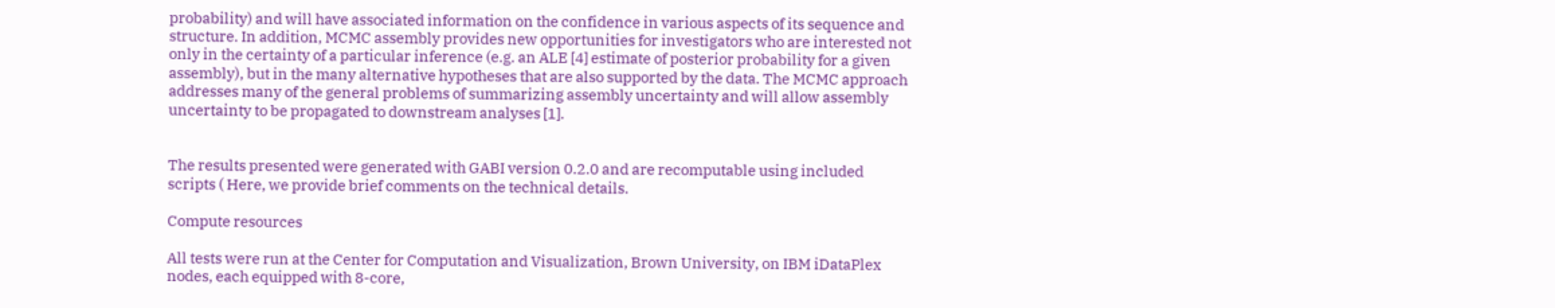probability) and will have associated information on the confidence in various aspects of its sequence and structure. In addition, MCMC assembly provides new opportunities for investigators who are interested not only in the certainty of a particular inference (e.g. an ALE [4] estimate of posterior probability for a given assembly), but in the many alternative hypotheses that are also supported by the data. The MCMC approach addresses many of the general problems of summarizing assembly uncertainty and will allow assembly uncertainty to be propagated to downstream analyses [1].


The results presented were generated with GABI version 0.2.0 and are recomputable using included scripts ( Here, we provide brief comments on the technical details.

Compute resources

All tests were run at the Center for Computation and Visualization, Brown University, on IBM iDataPlex nodes, each equipped with 8-core,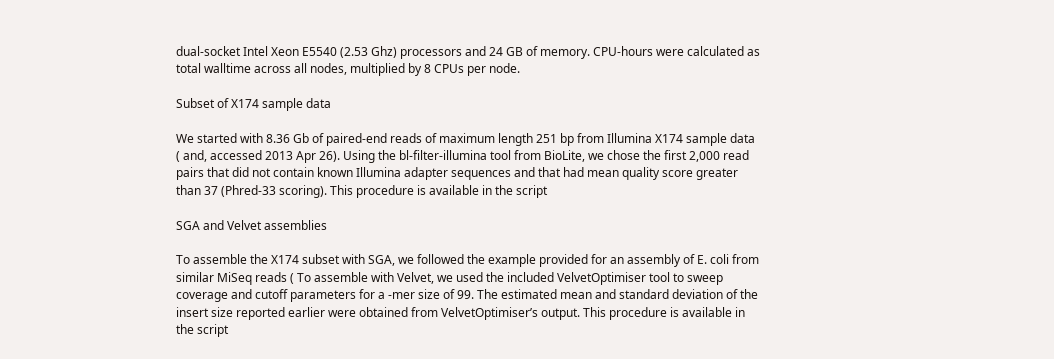dual-socket Intel Xeon E5540 (2.53 Ghz) processors and 24 GB of memory. CPU-hours were calculated as total walltime across all nodes, multiplied by 8 CPUs per node.

Subset of X174 sample data

We started with 8.36 Gb of paired-end reads of maximum length 251 bp from Illumina X174 sample data ( and, accessed 2013 Apr 26). Using the bl-filter-illumina tool from BioLite, we chose the first 2,000 read pairs that did not contain known Illumina adapter sequences and that had mean quality score greater than 37 (Phred-33 scoring). This procedure is available in the script

SGA and Velvet assemblies

To assemble the X174 subset with SGA, we followed the example provided for an assembly of E. coli from similar MiSeq reads ( To assemble with Velvet, we used the included VelvetOptimiser tool to sweep coverage and cutoff parameters for a -mer size of 99. The estimated mean and standard deviation of the insert size reported earlier were obtained from VelvetOptimiser’s output. This procedure is available in the script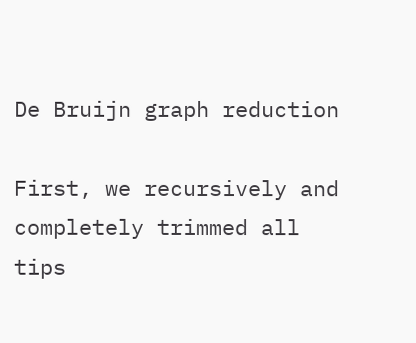De Bruijn graph reduction

First, we recursively and completely trimmed all tips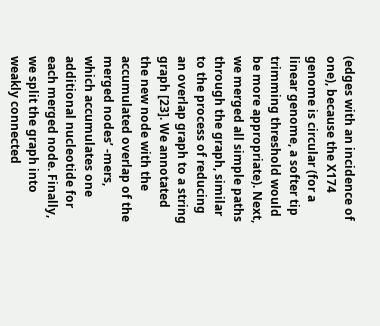(edges with an incidence of one), because the X174 genome is circular (for a linear genome, a softer tip trimming threshold would be more appropriate). Next, we merged all simple paths through the graph, similar to the process of reducing an overlap graph to a string graph [23]. We annotated the new node with the accumulated overlap of the merged nodes’ -mers, which accumulates one additional nucleotide for each merged node. Finally, we split the graph into weakly connected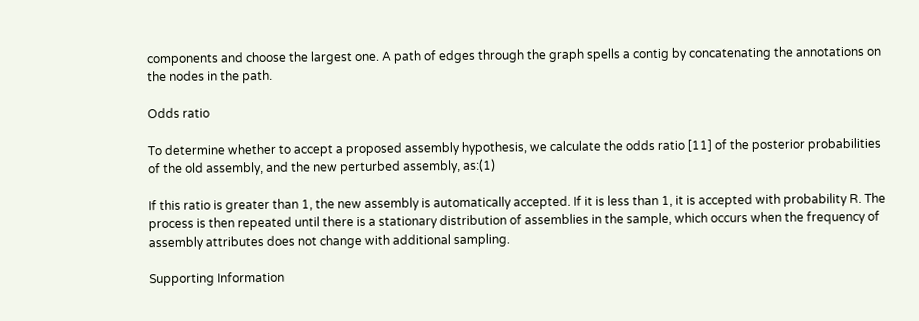components and choose the largest one. A path of edges through the graph spells a contig by concatenating the annotations on the nodes in the path.

Odds ratio

To determine whether to accept a proposed assembly hypothesis, we calculate the odds ratio [11] of the posterior probabilities of the old assembly, and the new perturbed assembly, as:(1)

If this ratio is greater than 1, the new assembly is automatically accepted. If it is less than 1, it is accepted with probability R. The process is then repeated until there is a stationary distribution of assemblies in the sample, which occurs when the frequency of assembly attributes does not change with additional sampling.

Supporting Information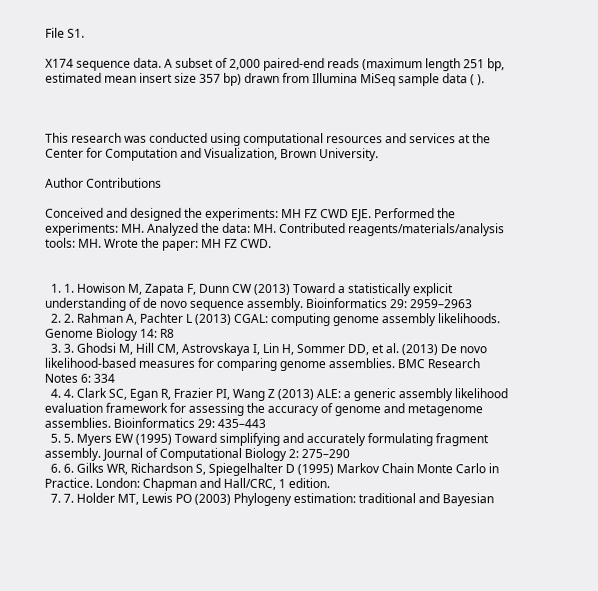File S1.

X174 sequence data. A subset of 2,000 paired-end reads (maximum length 251 bp, estimated mean insert size 357 bp) drawn from Illumina MiSeq sample data ( ).



This research was conducted using computational resources and services at the Center for Computation and Visualization, Brown University.

Author Contributions

Conceived and designed the experiments: MH FZ CWD EJE. Performed the experiments: MH. Analyzed the data: MH. Contributed reagents/materials/analysis tools: MH. Wrote the paper: MH FZ CWD.


  1. 1. Howison M, Zapata F, Dunn CW (2013) Toward a statistically explicit understanding of de novo sequence assembly. Bioinformatics 29: 2959–2963
  2. 2. Rahman A, Pachter L (2013) CGAL: computing genome assembly likelihoods. Genome Biology 14: R8
  3. 3. Ghodsi M, Hill CM, Astrovskaya I, Lin H, Sommer DD, et al. (2013) De novo likelihood-based measures for comparing genome assemblies. BMC Research Notes 6: 334
  4. 4. Clark SC, Egan R, Frazier PI, Wang Z (2013) ALE: a generic assembly likelihood evaluation framework for assessing the accuracy of genome and metagenome assemblies. Bioinformatics 29: 435–443
  5. 5. Myers EW (1995) Toward simplifying and accurately formulating fragment assembly. Journal of Computational Biology 2: 275–290
  6. 6. Gilks WR, Richardson S, Spiegelhalter D (1995) Markov Chain Monte Carlo in Practice. London: Chapman and Hall/CRC, 1 edition.
  7. 7. Holder MT, Lewis PO (2003) Phylogeny estimation: traditional and Bayesian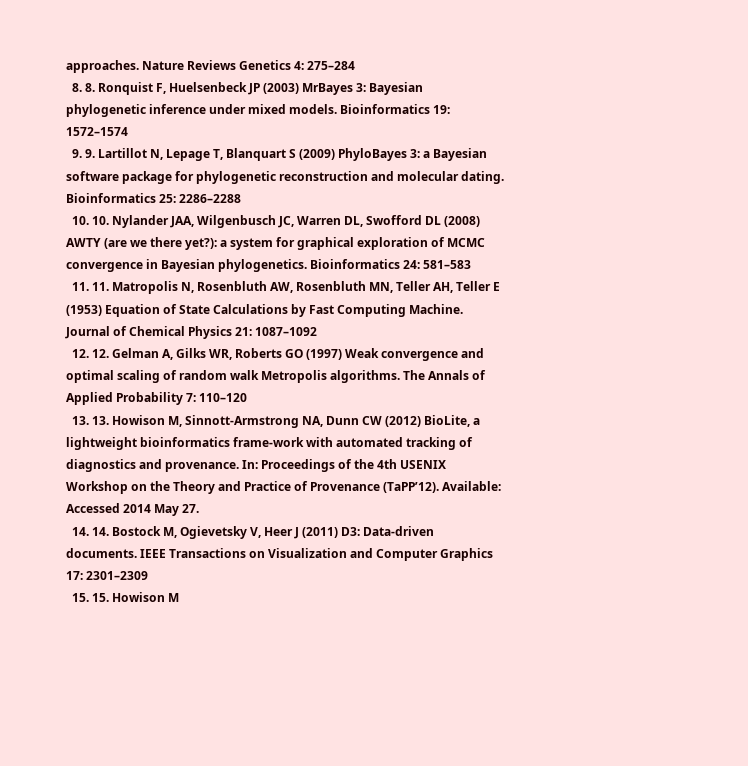approaches. Nature Reviews Genetics 4: 275–284
  8. 8. Ronquist F, Huelsenbeck JP (2003) MrBayes 3: Bayesian phylogenetic inference under mixed models. Bioinformatics 19: 1572–1574
  9. 9. Lartillot N, Lepage T, Blanquart S (2009) PhyloBayes 3: a Bayesian software package for phylogenetic reconstruction and molecular dating. Bioinformatics 25: 2286–2288
  10. 10. Nylander JAA, Wilgenbusch JC, Warren DL, Swofford DL (2008) AWTY (are we there yet?): a system for graphical exploration of MCMC convergence in Bayesian phylogenetics. Bioinformatics 24: 581–583
  11. 11. Matropolis N, Rosenbluth AW, Rosenbluth MN, Teller AH, Teller E (1953) Equation of State Calculations by Fast Computing Machine. Journal of Chemical Physics 21: 1087–1092
  12. 12. Gelman A, Gilks WR, Roberts GO (1997) Weak convergence and optimal scaling of random walk Metropolis algorithms. The Annals of Applied Probability 7: 110–120
  13. 13. Howison M, Sinnott-Armstrong NA, Dunn CW (2012) BioLite, a lightweight bioinformatics frame-work with automated tracking of diagnostics and provenance. In: Proceedings of the 4th USENIX Workshop on the Theory and Practice of Provenance (TaPP’12). Available: Accessed 2014 May 27.
  14. 14. Bostock M, Ogievetsky V, Heer J (2011) D3: Data-driven documents. IEEE Transactions on Visualization and Computer Graphics 17: 2301–2309
  15. 15. Howison M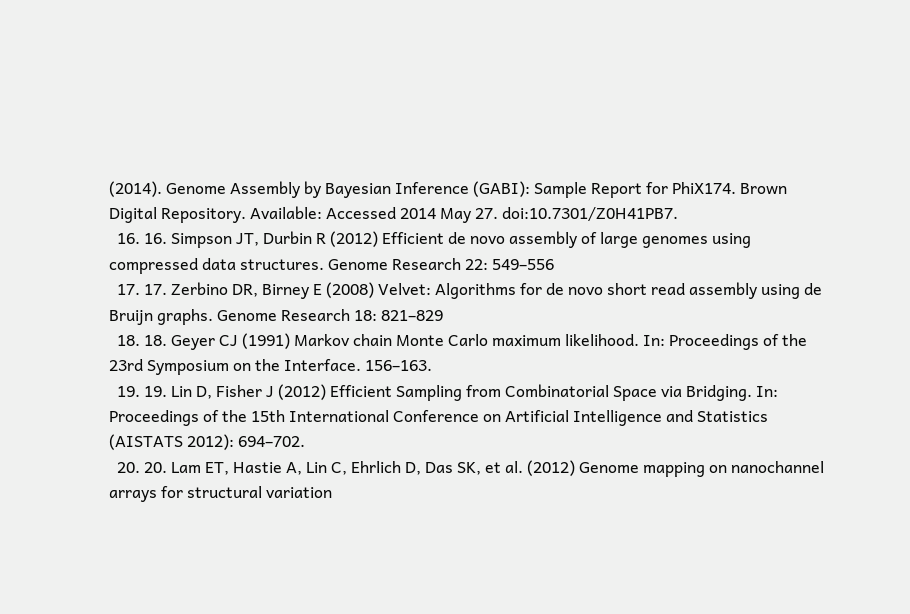(2014). Genome Assembly by Bayesian Inference (GABI): Sample Report for PhiX174. Brown Digital Repository. Available: Accessed 2014 May 27. doi:10.7301/Z0H41PB7.
  16. 16. Simpson JT, Durbin R (2012) Efficient de novo assembly of large genomes using compressed data structures. Genome Research 22: 549–556
  17. 17. Zerbino DR, Birney E (2008) Velvet: Algorithms for de novo short read assembly using de Bruijn graphs. Genome Research 18: 821–829
  18. 18. Geyer CJ (1991) Markov chain Monte Carlo maximum likelihood. In: Proceedings of the 23rd Symposium on the Interface. 156–163.
  19. 19. Lin D, Fisher J (2012) Efficient Sampling from Combinatorial Space via Bridging. In: Proceedings of the 15th International Conference on Artificial Intelligence and Statistics (AISTATS 2012): 694–702.
  20. 20. Lam ET, Hastie A, Lin C, Ehrlich D, Das SK, et al. (2012) Genome mapping on nanochannel arrays for structural variation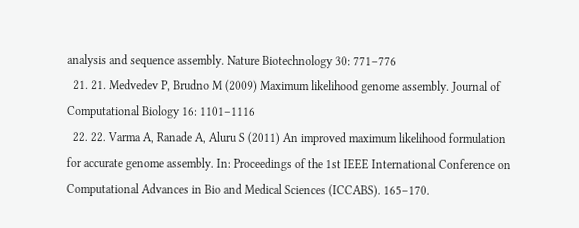analysis and sequence assembly. Nature Biotechnology 30: 771–776
  21. 21. Medvedev P, Brudno M (2009) Maximum likelihood genome assembly. Journal of Computational Biology 16: 1101–1116
  22. 22. Varma A, Ranade A, Aluru S (2011) An improved maximum likelihood formulation for accurate genome assembly. In: Proceedings of the 1st IEEE International Conference on Computational Advances in Bio and Medical Sciences (ICCABS). 165–170.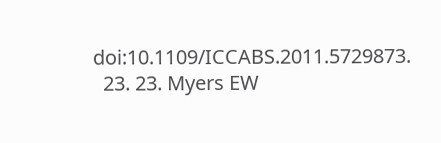doi:10.1109/ICCABS.2011.5729873.
  23. 23. Myers EW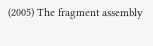(2005) The fragment assembly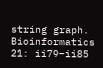string graph. Bioinformatics 21: ii79–ii85